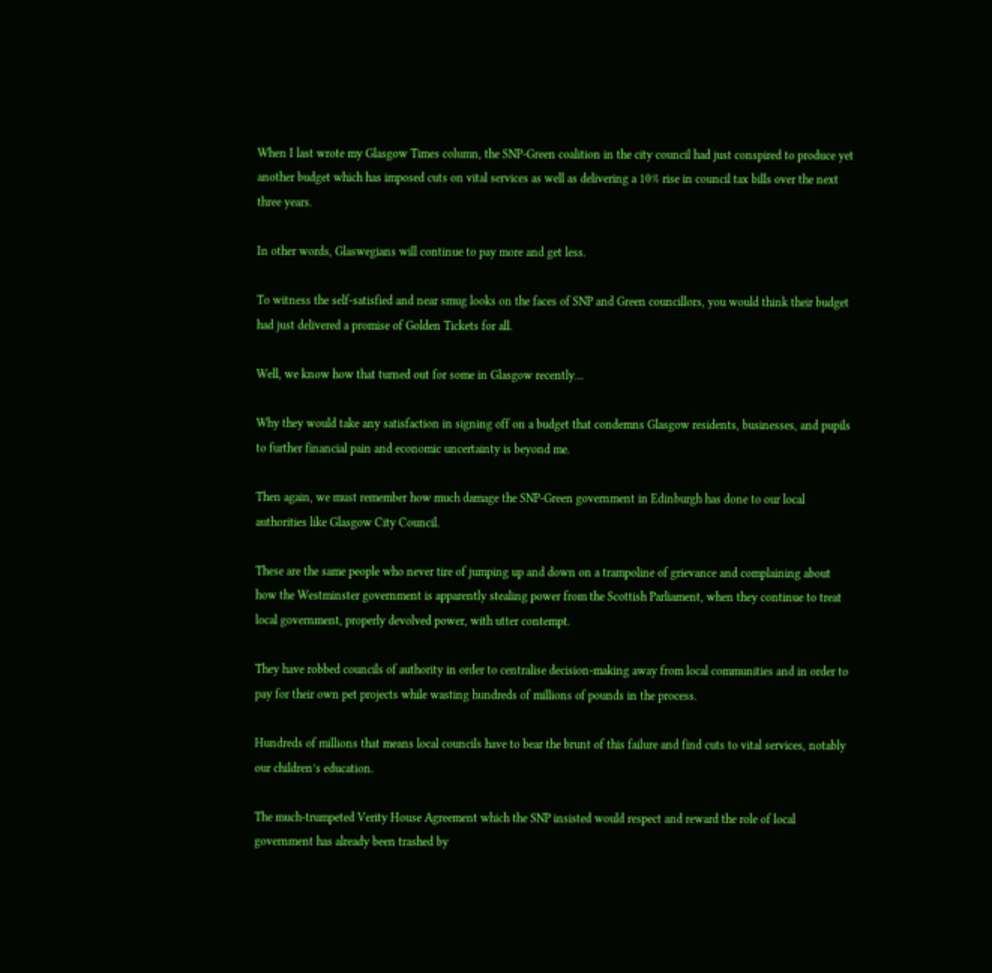When I last wrote my Glasgow Times column, the SNP-Green coalition in the city council had just conspired to produce yet another budget which has imposed cuts on vital services as well as delivering a 10% rise in council tax bills over the next three years.

In other words, Glaswegians will continue to pay more and get less.

To witness the self-satisfied and near smug looks on the faces of SNP and Green councillors, you would think their budget had just delivered a promise of Golden Tickets for all.

Well, we know how that turned out for some in Glasgow recently…

Why they would take any satisfaction in signing off on a budget that condemns Glasgow residents, businesses, and pupils to further financial pain and economic uncertainty is beyond me.

Then again, we must remember how much damage the SNP-Green government in Edinburgh has done to our local authorities like Glasgow City Council.

These are the same people who never tire of jumping up and down on a trampoline of grievance and complaining about how the Westminster government is apparently stealing power from the Scottish Parliament, when they continue to treat local government, properly devolved power, with utter contempt.

They have robbed councils of authority in order to centralise decision-making away from local communities and in order to pay for their own pet projects while wasting hundreds of millions of pounds in the process.

Hundreds of millions that means local councils have to bear the brunt of this failure and find cuts to vital services, notably our children’s education.

The much-trumpeted Verity House Agreement which the SNP insisted would respect and reward the role of local government has already been trashed by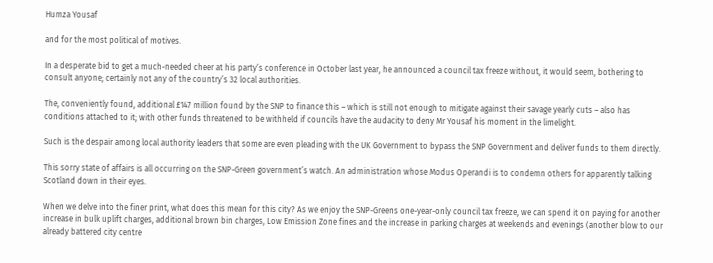Humza Yousaf

and for the most political of motives.

In a desperate bid to get a much-needed cheer at his party’s conference in October last year, he announced a council tax freeze without, it would seem, bothering to consult anyone; certainly not any of the country’s 32 local authorities.

The, conveniently found, additional £147 million found by the SNP to finance this – which is still not enough to mitigate against their savage yearly cuts – also has conditions attached to it; with other funds threatened to be withheld if councils have the audacity to deny Mr Yousaf his moment in the limelight.

Such is the despair among local authority leaders that some are even pleading with the UK Government to bypass the SNP Government and deliver funds to them directly.

This sorry state of affairs is all occurring on the SNP-Green government’s watch. An administration whose Modus Operandi is to condemn others for apparently talking Scotland down in their eyes.

When we delve into the finer print, what does this mean for this city? As we enjoy the SNP-Greens one-year-only council tax freeze, we can spend it on paying for another increase in bulk uplift charges, additional brown bin charges, Low Emission Zone fines and the increase in parking charges at weekends and evenings (another blow to our already battered city centre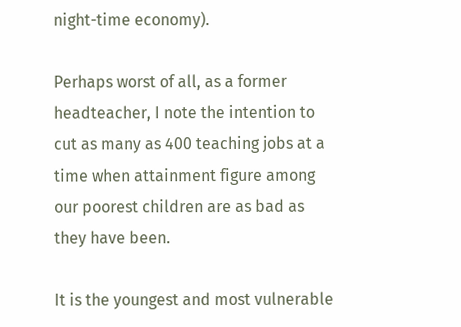night-time economy).

Perhaps worst of all, as a former headteacher, I note the intention to cut as many as 400 teaching jobs at a time when attainment figure among our poorest children are as bad as they have been.

It is the youngest and most vulnerable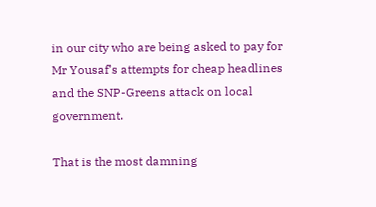in our city who are being asked to pay for Mr Yousaf’s attempts for cheap headlines and the SNP-Greens attack on local government.

That is the most damning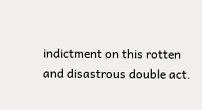indictment on this rotten and disastrous double act.